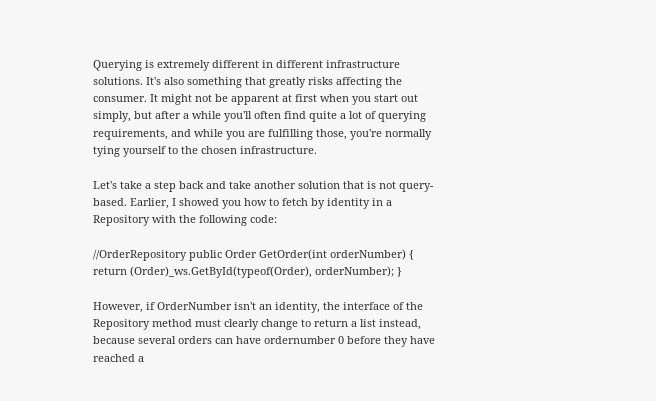Querying is extremely different in different infrastructure solutions. It's also something that greatly risks affecting the consumer. It might not be apparent at first when you start out simply, but after a while you'll often find quite a lot of querying requirements, and while you are fulfilling those, you're normally tying yourself to the chosen infrastructure.

Let's take a step back and take another solution that is not query-based. Earlier, I showed you how to fetch by identity in a Repository with the following code:

//OrderRepository public Order GetOrder(int orderNumber) {     return (Order)_ws.GetById(typeof(Order), orderNumber); }

However, if OrderNumber isn't an identity, the interface of the Repository method must clearly change to return a list instead, because several orders can have ordernumber 0 before they have reached a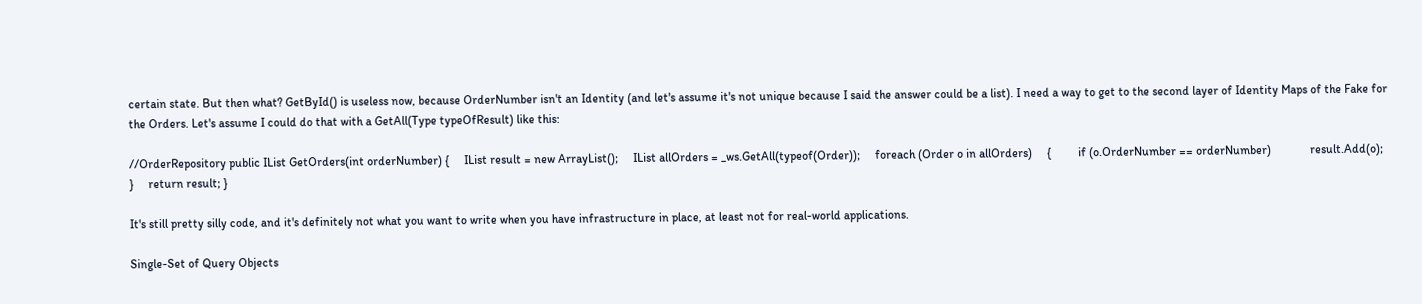certain state. But then what? GetById() is useless now, because OrderNumber isn't an Identity (and let's assume it's not unique because I said the answer could be a list). I need a way to get to the second layer of Identity Maps of the Fake for the Orders. Let's assume I could do that with a GetAll(Type typeOfResult) like this:

//OrderRepository public IList GetOrders(int orderNumber) {     IList result = new ArrayList();     IList allOrders = _ws.GetAll(typeof(Order));     foreach (Order o in allOrders)     {         if (o.OrderNumber == orderNumber)             result.Add(o);     }     return result; }

It's still pretty silly code, and it's definitely not what you want to write when you have infrastructure in place, at least not for real-world applications.

Single-Set of Query Objects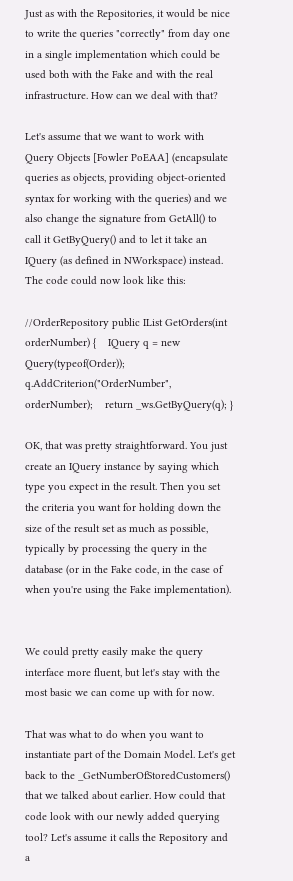Just as with the Repositories, it would be nice to write the queries "correctly" from day one in a single implementation which could be used both with the Fake and with the real infrastructure. How can we deal with that?

Let's assume that we want to work with Query Objects [Fowler PoEAA] (encapsulate queries as objects, providing object-oriented syntax for working with the queries) and we also change the signature from GetAll() to call it GetByQuery() and to let it take an IQuery (as defined in NWorkspace) instead. The code could now look like this:

//OrderRepository public IList GetOrders(int orderNumber) {    IQuery q = new Query(typeof(Order));    q.AddCriterion("OrderNumber", orderNumber);    return _ws.GetByQuery(q); }

OK, that was pretty straightforward. You just create an IQuery instance by saying which type you expect in the result. Then you set the criteria you want for holding down the size of the result set as much as possible, typically by processing the query in the database (or in the Fake code, in the case of when you're using the Fake implementation).


We could pretty easily make the query interface more fluent, but let's stay with the most basic we can come up with for now.

That was what to do when you want to instantiate part of the Domain Model. Let's get back to the _GetNumberOfStoredCustomers() that we talked about earlier. How could that code look with our newly added querying tool? Let's assume it calls the Repository and a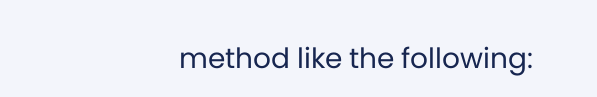method like the following: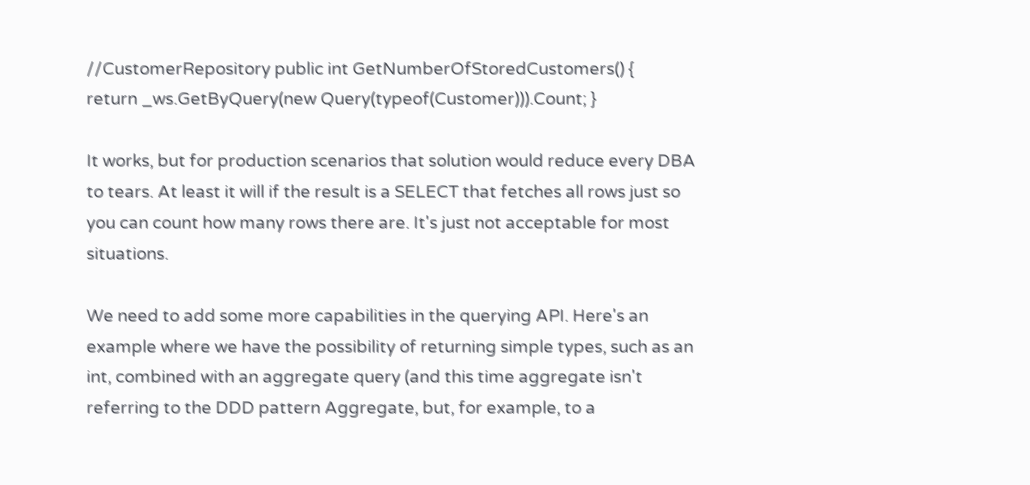//CustomerRepository public int GetNumberOfStoredCustomers() {     return _ws.GetByQuery(new Query(typeof(Customer))).Count; }

It works, but for production scenarios that solution would reduce every DBA to tears. At least it will if the result is a SELECT that fetches all rows just so you can count how many rows there are. It's just not acceptable for most situations.

We need to add some more capabilities in the querying API. Here's an example where we have the possibility of returning simple types, such as an int, combined with an aggregate query (and this time aggregate isn't referring to the DDD pattern Aggregate, but, for example, to a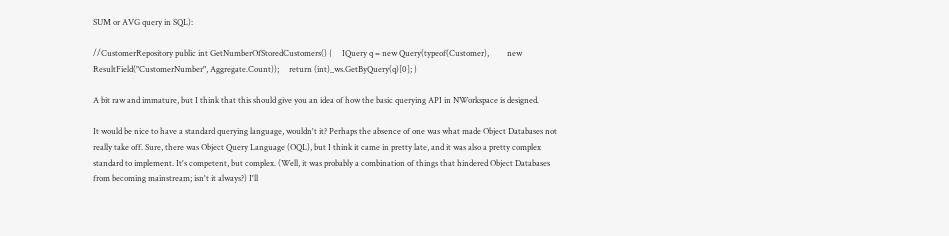SUM or AVG query in SQL):

//CustomerRepository public int GetNumberOfStoredCustomers() {     IQuery q = new Query(typeof(Customer),         new ResultField("CustomerNumber", Aggregate.Count));     return (int)_ws.GetByQuery(q)[0]; }

A bit raw and immature, but I think that this should give you an idea of how the basic querying API in NWorkspace is designed.

It would be nice to have a standard querying language, wouldn't it? Perhaps the absence of one was what made Object Databases not really take off. Sure, there was Object Query Language (OQL), but I think it came in pretty late, and it was also a pretty complex standard to implement. It's competent, but complex. (Well, it was probably a combination of things that hindered Object Databases from becoming mainstream; isn't it always?) I'll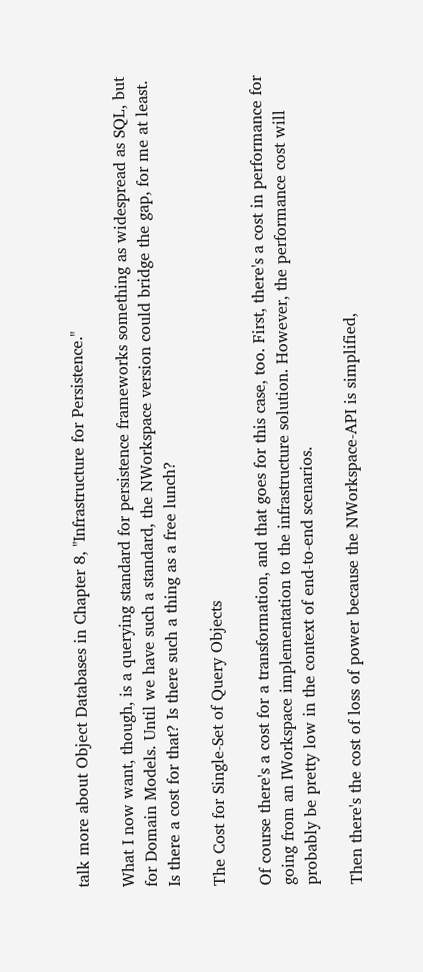talk more about Object Databases in Chapter 8, "Infrastructure for Persistence."

What I now want, though, is a querying standard for persistence frameworks something as widespread as SQL, but for Domain Models. Until we have such a standard, the NWorkspace version could bridge the gap, for me at least. Is there a cost for that? Is there such a thing as a free lunch?

The Cost for Single-Set of Query Objects

Of course there's a cost for a transformation, and that goes for this case, too. First, there's a cost in performance for going from an IWorkspace implementation to the infrastructure solution. However, the performance cost will probably be pretty low in the context of end-to-end scenarios.

Then there's the cost of loss of power because the NWorkspace-API is simplified,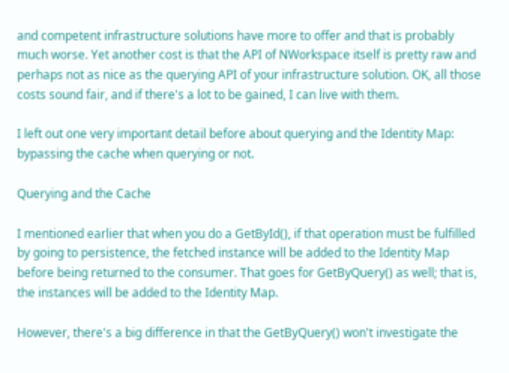and competent infrastructure solutions have more to offer and that is probably much worse. Yet another cost is that the API of NWorkspace itself is pretty raw and perhaps not as nice as the querying API of your infrastructure solution. OK, all those costs sound fair, and if there's a lot to be gained, I can live with them.

I left out one very important detail before about querying and the Identity Map: bypassing the cache when querying or not.

Querying and the Cache

I mentioned earlier that when you do a GetById(), if that operation must be fulfilled by going to persistence, the fetched instance will be added to the Identity Map before being returned to the consumer. That goes for GetByQuery() as well; that is, the instances will be added to the Identity Map.

However, there's a big difference in that the GetByQuery() won't investigate the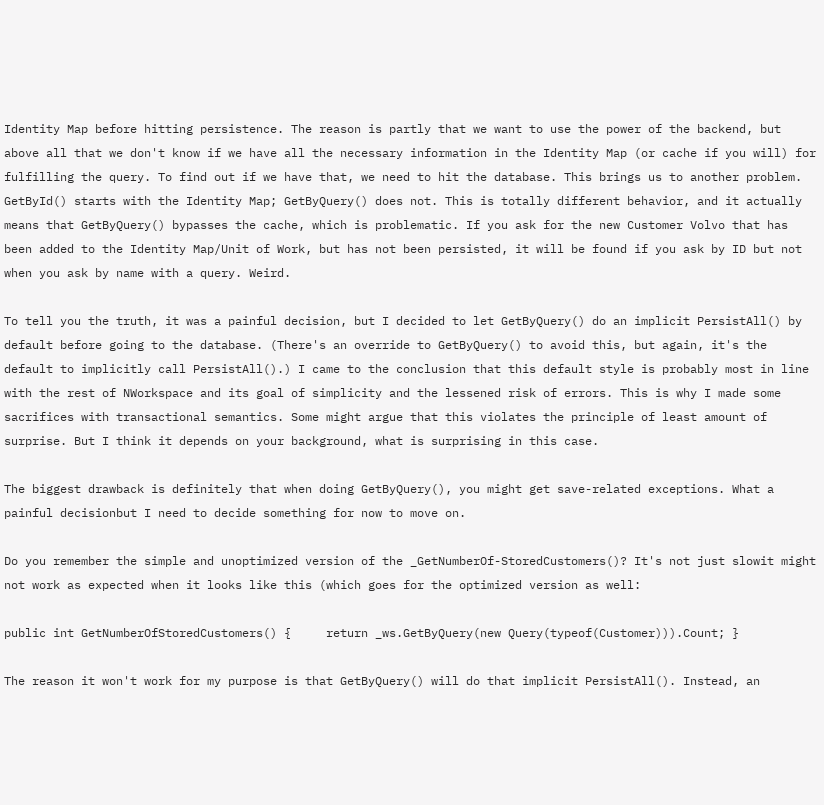Identity Map before hitting persistence. The reason is partly that we want to use the power of the backend, but above all that we don't know if we have all the necessary information in the Identity Map (or cache if you will) for fulfilling the query. To find out if we have that, we need to hit the database. This brings us to another problem. GetById() starts with the Identity Map; GetByQuery() does not. This is totally different behavior, and it actually means that GetByQuery() bypasses the cache, which is problematic. If you ask for the new Customer Volvo that has been added to the Identity Map/Unit of Work, but has not been persisted, it will be found if you ask by ID but not when you ask by name with a query. Weird.

To tell you the truth, it was a painful decision, but I decided to let GetByQuery() do an implicit PersistAll() by default before going to the database. (There's an override to GetByQuery() to avoid this, but again, it's the default to implicitly call PersistAll().) I came to the conclusion that this default style is probably most in line with the rest of NWorkspace and its goal of simplicity and the lessened risk of errors. This is why I made some sacrifices with transactional semantics. Some might argue that this violates the principle of least amount of surprise. But I think it depends on your background, what is surprising in this case.

The biggest drawback is definitely that when doing GetByQuery(), you might get save-related exceptions. What a painful decisionbut I need to decide something for now to move on.

Do you remember the simple and unoptimized version of the _GetNumberOf-StoredCustomers()? It's not just slowit might not work as expected when it looks like this (which goes for the optimized version as well:

public int GetNumberOfStoredCustomers() {     return _ws.GetByQuery(new Query(typeof(Customer))).Count; }

The reason it won't work for my purpose is that GetByQuery() will do that implicit PersistAll(). Instead, an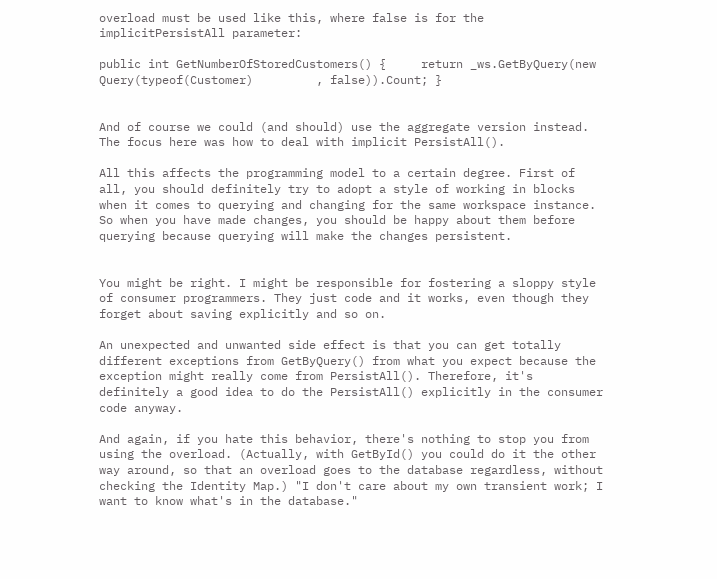overload must be used like this, where false is for the implicitPersistAll parameter:

public int GetNumberOfStoredCustomers() {     return _ws.GetByQuery(new Query(typeof(Customer)         , false)).Count; }


And of course we could (and should) use the aggregate version instead. The focus here was how to deal with implicit PersistAll().

All this affects the programming model to a certain degree. First of all, you should definitely try to adopt a style of working in blocks when it comes to querying and changing for the same workspace instance. So when you have made changes, you should be happy about them before querying because querying will make the changes persistent.


You might be right. I might be responsible for fostering a sloppy style of consumer programmers. They just code and it works, even though they forget about saving explicitly and so on.

An unexpected and unwanted side effect is that you can get totally different exceptions from GetByQuery() from what you expect because the exception might really come from PersistAll(). Therefore, it's definitely a good idea to do the PersistAll() explicitly in the consumer code anyway.

And again, if you hate this behavior, there's nothing to stop you from using the overload. (Actually, with GetById() you could do it the other way around, so that an overload goes to the database regardless, without checking the Identity Map.) "I don't care about my own transient work; I want to know what's in the database."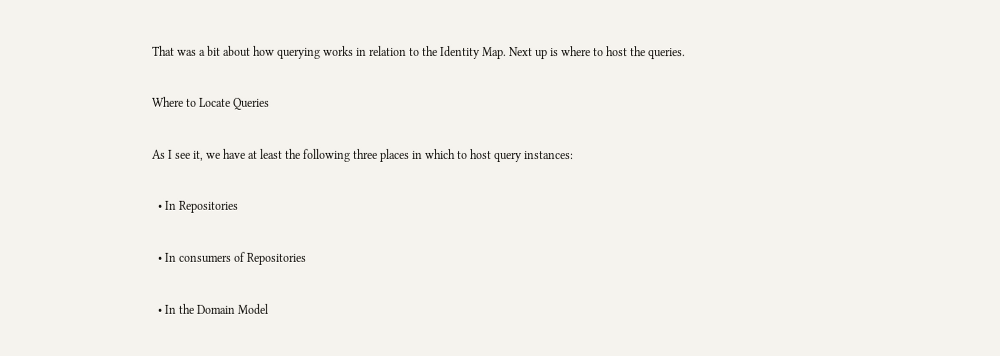That was a bit about how querying works in relation to the Identity Map. Next up is where to host the queries.

Where to Locate Queries

As I see it, we have at least the following three places in which to host query instances:

  • In Repositories

  • In consumers of Repositories

  • In the Domain Model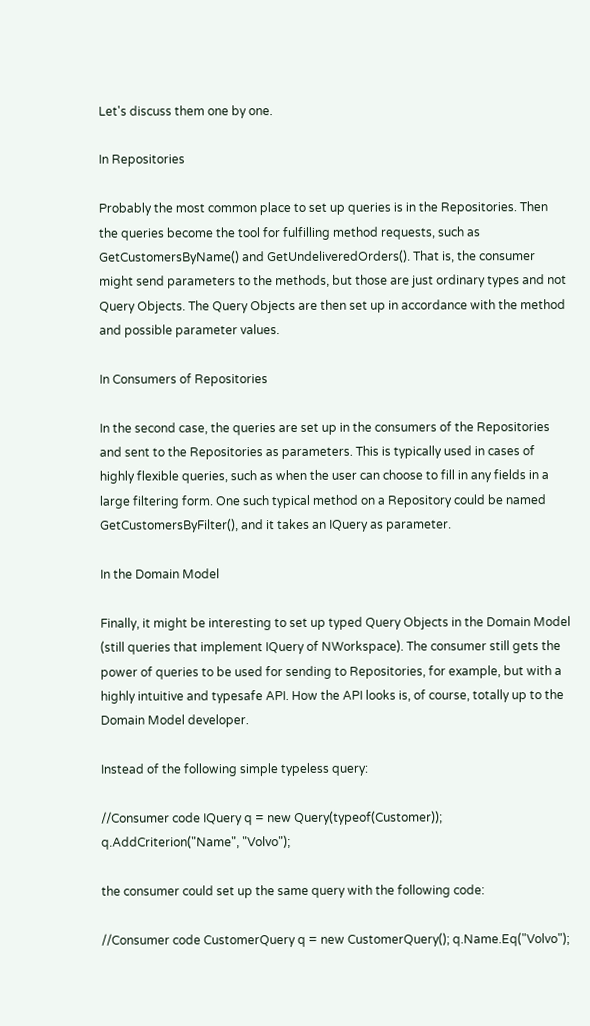Let's discuss them one by one.

In Repositories

Probably the most common place to set up queries is in the Repositories. Then the queries become the tool for fulfilling method requests, such as GetCustomersByName() and GetUndeliveredOrders(). That is, the consumer might send parameters to the methods, but those are just ordinary types and not Query Objects. The Query Objects are then set up in accordance with the method and possible parameter values.

In Consumers of Repositories

In the second case, the queries are set up in the consumers of the Repositories and sent to the Repositories as parameters. This is typically used in cases of highly flexible queries, such as when the user can choose to fill in any fields in a large filtering form. One such typical method on a Repository could be named GetCustomersByFilter(), and it takes an IQuery as parameter.

In the Domain Model

Finally, it might be interesting to set up typed Query Objects in the Domain Model (still queries that implement IQuery of NWorkspace). The consumer still gets the power of queries to be used for sending to Repositories, for example, but with a highly intuitive and typesafe API. How the API looks is, of course, totally up to the Domain Model developer.

Instead of the following simple typeless query:

//Consumer code IQuery q = new Query(typeof(Customer)); q.AddCriterion("Name", "Volvo");

the consumer could set up the same query with the following code:

//Consumer code CustomerQuery q = new CustomerQuery(); q.Name.Eq("Volvo");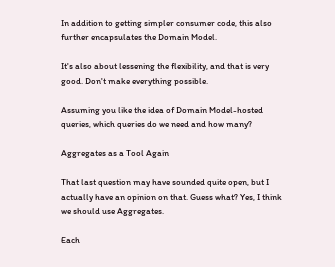In addition to getting simpler consumer code, this also further encapsulates the Domain Model.

It's also about lessening the flexibility, and that is very good. Don't make everything possible.

Assuming you like the idea of Domain Model-hosted queries, which queries do we need and how many?

Aggregates as a Tool Again

That last question may have sounded quite open, but I actually have an opinion on that. Guess what? Yes, I think we should use Aggregates.

Each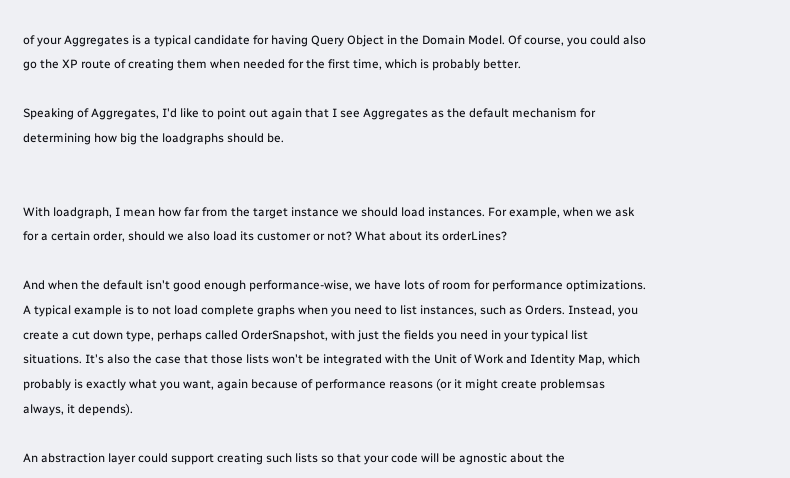of your Aggregates is a typical candidate for having Query Object in the Domain Model. Of course, you could also go the XP route of creating them when needed for the first time, which is probably better.

Speaking of Aggregates, I'd like to point out again that I see Aggregates as the default mechanism for determining how big the loadgraphs should be.


With loadgraph, I mean how far from the target instance we should load instances. For example, when we ask for a certain order, should we also load its customer or not? What about its orderLines?

And when the default isn't good enough performance-wise, we have lots of room for performance optimizations. A typical example is to not load complete graphs when you need to list instances, such as Orders. Instead, you create a cut down type, perhaps called OrderSnapshot, with just the fields you need in your typical list situations. It's also the case that those lists won't be integrated with the Unit of Work and Identity Map, which probably is exactly what you want, again because of performance reasons (or it might create problemsas always, it depends).

An abstraction layer could support creating such lists so that your code will be agnostic about the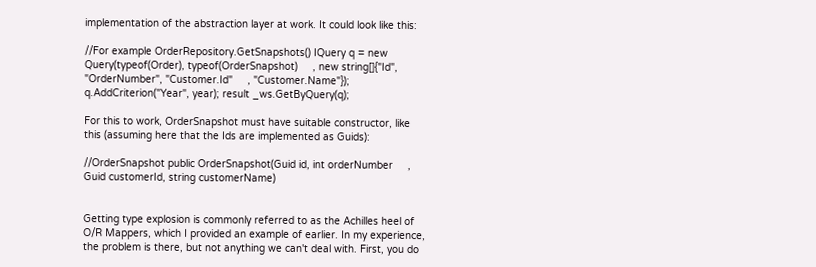implementation of the abstraction layer at work. It could look like this:

//For example OrderRepository.GetSnapshots() IQuery q = new Query(typeof(Order), typeof(OrderSnapshot)     , new string[]{"Id", "OrderNumber", "Customer.Id"     , "Customer.Name"}); q.AddCriterion("Year", year); result _ws.GetByQuery(q);

For this to work, OrderSnapshot must have suitable constructor, like this (assuming here that the Ids are implemented as Guids):

//OrderSnapshot public OrderSnapshot(Guid id, int orderNumber     , Guid customerId, string customerName)


Getting type explosion is commonly referred to as the Achilles heel of O/R Mappers, which I provided an example of earlier. In my experience, the problem is there, but not anything we can't deal with. First, you do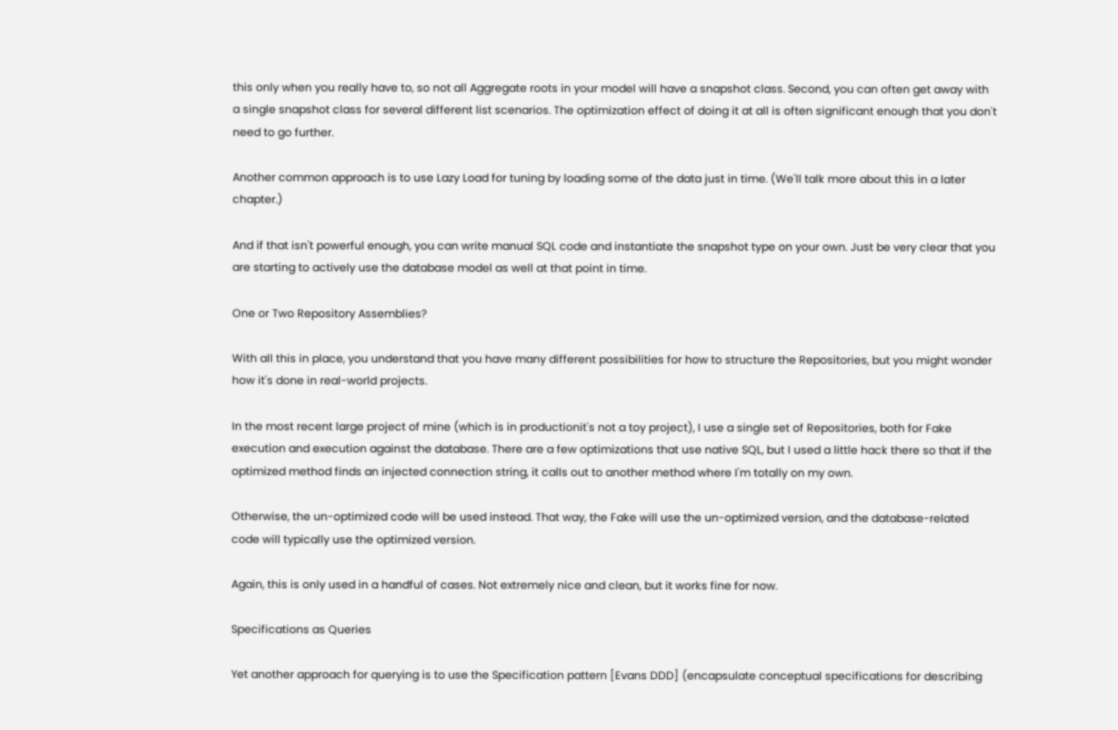this only when you really have to, so not all Aggregate roots in your model will have a snapshot class. Second, you can often get away with a single snapshot class for several different list scenarios. The optimization effect of doing it at all is often significant enough that you don't need to go further.

Another common approach is to use Lazy Load for tuning by loading some of the data just in time. (We'll talk more about this in a later chapter.)

And if that isn't powerful enough, you can write manual SQL code and instantiate the snapshot type on your own. Just be very clear that you are starting to actively use the database model as well at that point in time.

One or Two Repository Assemblies?

With all this in place, you understand that you have many different possibilities for how to structure the Repositories, but you might wonder how it's done in real-world projects.

In the most recent large project of mine (which is in productionit's not a toy project), I use a single set of Repositories, both for Fake execution and execution against the database. There are a few optimizations that use native SQL, but I used a little hack there so that if the optimized method finds an injected connection string, it calls out to another method where I'm totally on my own.

Otherwise, the un-optimized code will be used instead. That way, the Fake will use the un-optimized version, and the database-related code will typically use the optimized version.

Again, this is only used in a handful of cases. Not extremely nice and clean, but it works fine for now.

Specifications as Queries

Yet another approach for querying is to use the Specification pattern [Evans DDD] (encapsulate conceptual specifications for describing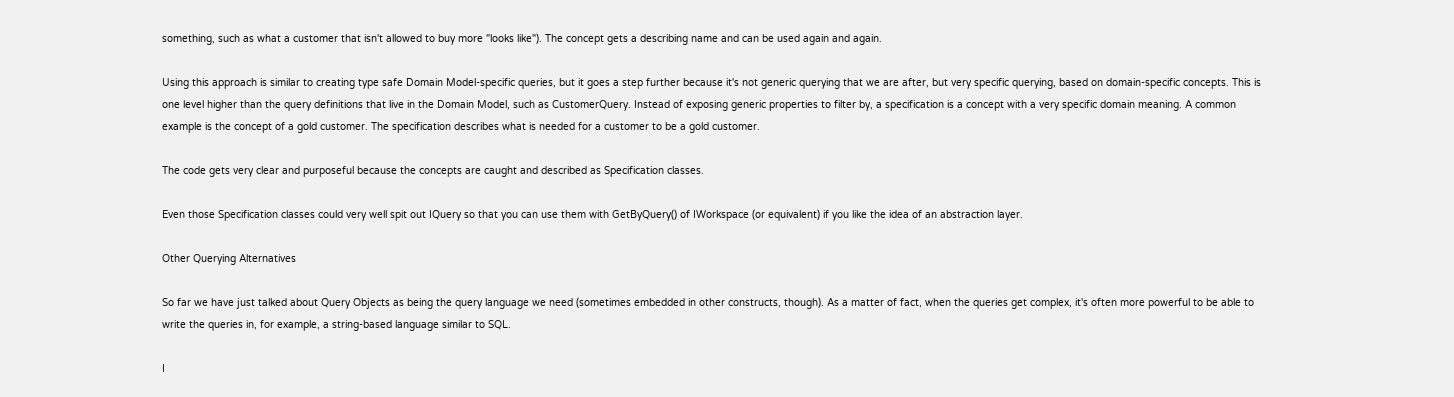something, such as what a customer that isn't allowed to buy more "looks like"). The concept gets a describing name and can be used again and again.

Using this approach is similar to creating type safe Domain Model-specific queries, but it goes a step further because it's not generic querying that we are after, but very specific querying, based on domain-specific concepts. This is one level higher than the query definitions that live in the Domain Model, such as CustomerQuery. Instead of exposing generic properties to filter by, a specification is a concept with a very specific domain meaning. A common example is the concept of a gold customer. The specification describes what is needed for a customer to be a gold customer.

The code gets very clear and purposeful because the concepts are caught and described as Specification classes.

Even those Specification classes could very well spit out IQuery so that you can use them with GetByQuery() of IWorkspace (or equivalent) if you like the idea of an abstraction layer.

Other Querying Alternatives

So far we have just talked about Query Objects as being the query language we need (sometimes embedded in other constructs, though). As a matter of fact, when the queries get complex, it's often more powerful to be able to write the queries in, for example, a string-based language similar to SQL.

I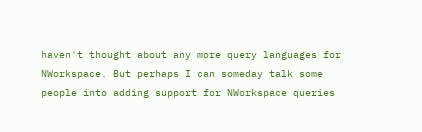haven't thought about any more query languages for NWorkspace. But perhaps I can someday talk some people into adding support for NWorkspace queries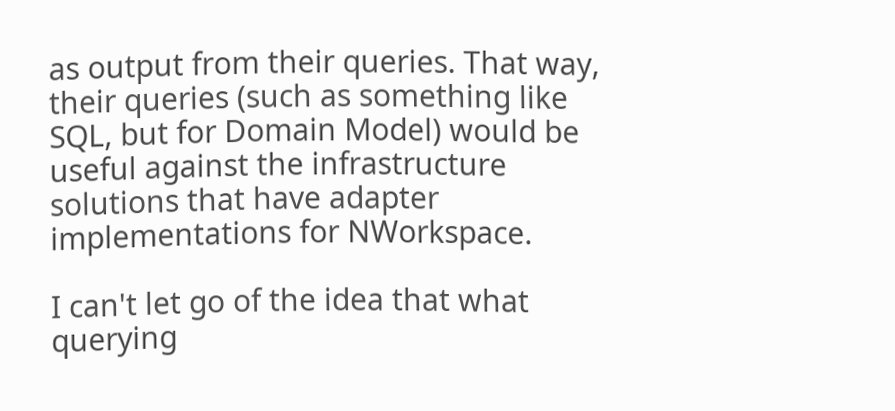as output from their queries. That way, their queries (such as something like SQL, but for Domain Model) would be useful against the infrastructure solutions that have adapter implementations for NWorkspace.

I can't let go of the idea that what querying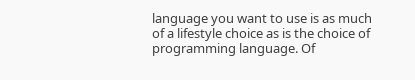language you want to use is as much of a lifestyle choice as is the choice of programming language. Of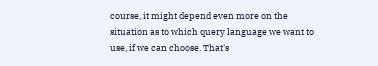course, it might depend even more on the situation as to which query language we want to use, if we can choose. That's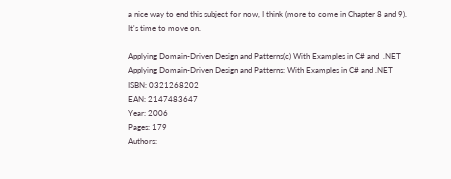a nice way to end this subject for now, I think (more to come in Chapter 8 and 9). It's time to move on.

Applying Domain-Driven Design and Patterns(c) With Examples in C# and  .NET
Applying Domain-Driven Design and Patterns: With Examples in C# and .NET
ISBN: 0321268202
EAN: 2147483647
Year: 2006
Pages: 179
Authors: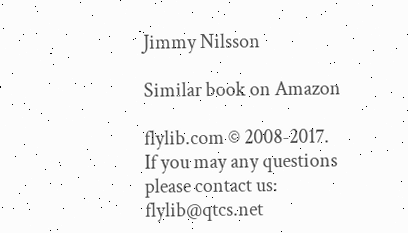Jimmy Nilsson

Similar book on Amazon

flylib.com © 2008-2017.
If you may any questions please contact us: flylib@qtcs.net